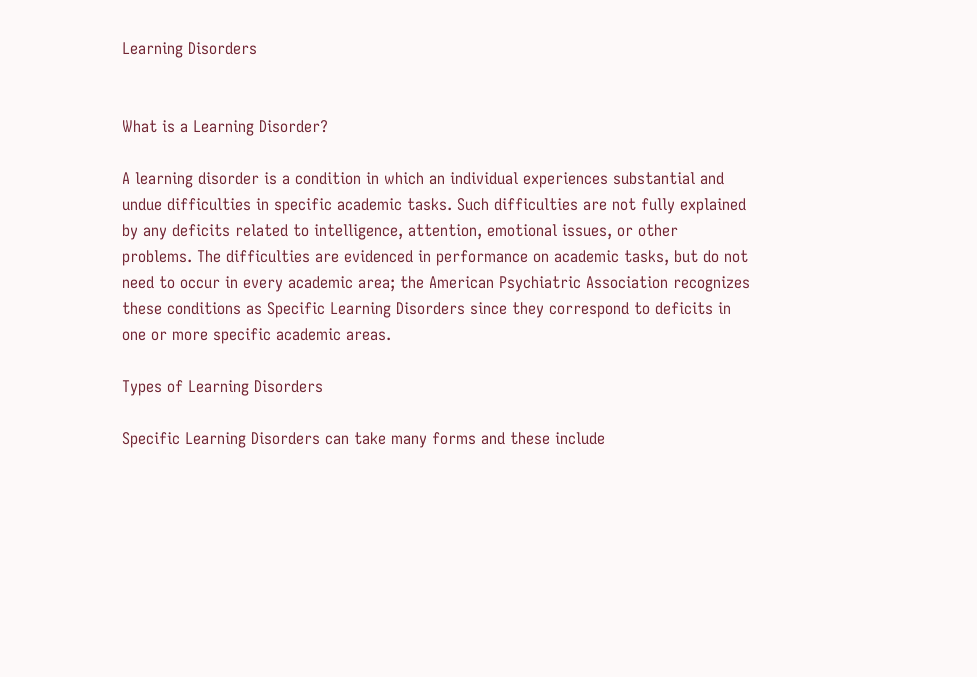Learning Disorders


What is a Learning Disorder?

A learning disorder is a condition in which an individual experiences substantial and undue difficulties in specific academic tasks. Such difficulties are not fully explained by any deficits related to intelligence, attention, emotional issues, or other problems. The difficulties are evidenced in performance on academic tasks, but do not need to occur in every academic area; the American Psychiatric Association recognizes these conditions as Specific Learning Disorders since they correspond to deficits in one or more specific academic areas.

Types of Learning Disorders

Specific Learning Disorders can take many forms and these include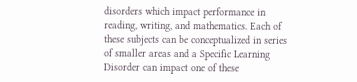disorders which impact performance in reading, writing, and mathematics. Each of these subjects can be conceptualized in series of smaller areas and a Specific Learning Disorder can impact one of these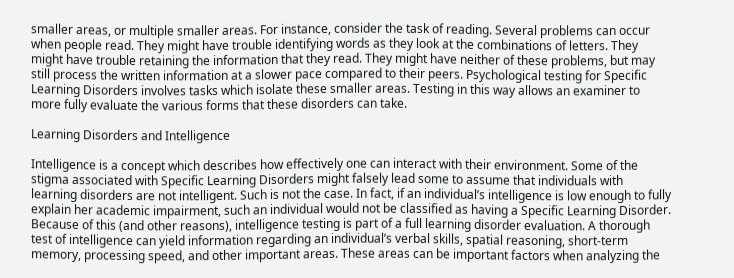smaller areas, or multiple smaller areas. For instance, consider the task of reading. Several problems can occur when people read. They might have trouble identifying words as they look at the combinations of letters. They might have trouble retaining the information that they read. They might have neither of these problems, but may still process the written information at a slower pace compared to their peers. Psychological testing for Specific Learning Disorders involves tasks which isolate these smaller areas. Testing in this way allows an examiner to more fully evaluate the various forms that these disorders can take.

Learning Disorders and Intelligence

Intelligence is a concept which describes how effectively one can interact with their environment. Some of the stigma associated with Specific Learning Disorders might falsely lead some to assume that individuals with learning disorders are not intelligent. Such is not the case. In fact, if an individual’s intelligence is low enough to fully explain her academic impairment, such an individual would not be classified as having a Specific Learning Disorder. Because of this (and other reasons), intelligence testing is part of a full learning disorder evaluation. A thorough test of intelligence can yield information regarding an individual’s verbal skills, spatial reasoning, short-term memory, processing speed, and other important areas. These areas can be important factors when analyzing the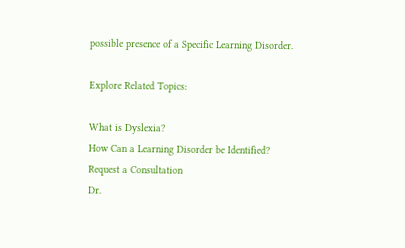possible presence of a Specific Learning Disorder.

Explore Related Topics:

What is Dyslexia?
How Can a Learning Disorder be Identified?
Request a Consultation
Dr.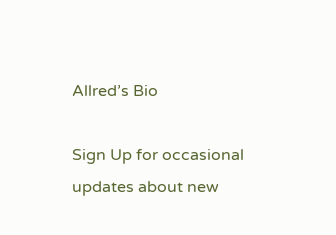Allred’s Bio

Sign Up for occasional updates about new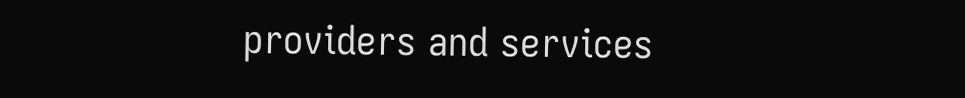providers and services